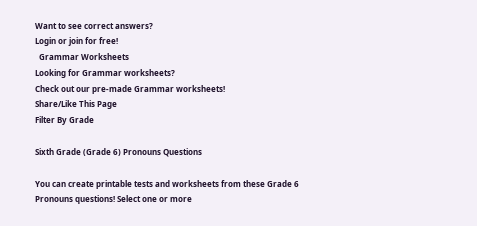Want to see correct answers?
Login or join for free!
  Grammar Worksheets
Looking for Grammar worksheets?
Check out our pre-made Grammar worksheets!
Share/Like This Page
Filter By Grade

Sixth Grade (Grade 6) Pronouns Questions

You can create printable tests and worksheets from these Grade 6 Pronouns questions! Select one or more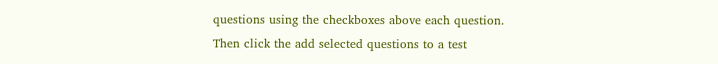questions using the checkboxes above each question. Then click the add selected questions to a test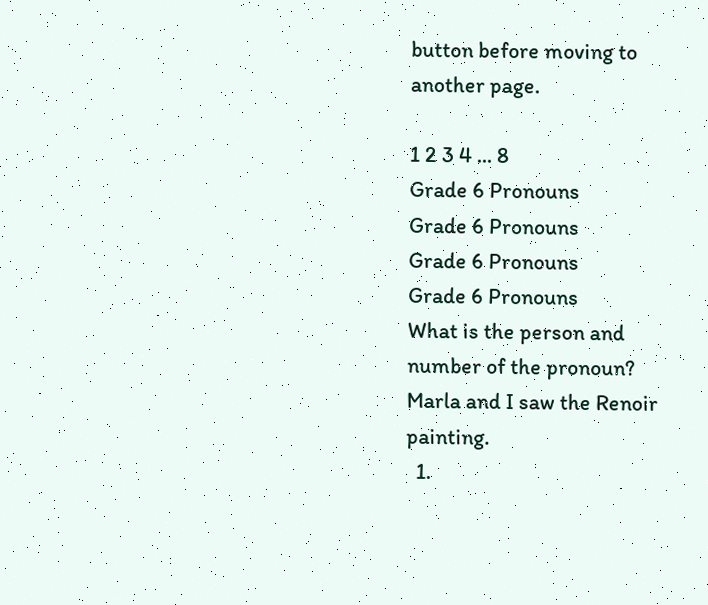button before moving to another page.

1 2 3 4 ... 8
Grade 6 Pronouns
Grade 6 Pronouns
Grade 6 Pronouns
Grade 6 Pronouns
What is the person and number of the pronoun?
Marla and I saw the Renoir painting.
  1.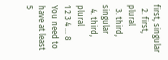first, singular
  2. first, plural
  3. third, singular
  4. third, plural
1 2 3 4 ... 8
You need to have at least 5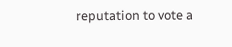reputation to vote a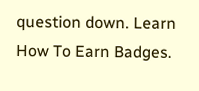question down. Learn How To Earn Badges.